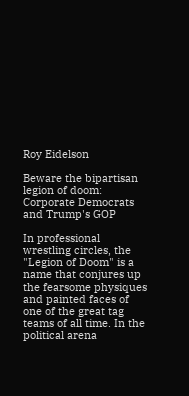Roy Eidelson

Beware the bipartisan legion of doom: Corporate Democrats and Trump's GOP

In professional wrestling circles, the "Legion of Doom" is a name that conjures up the fearsome physiques and painted faces of one of the great tag teams of all time. In the political arena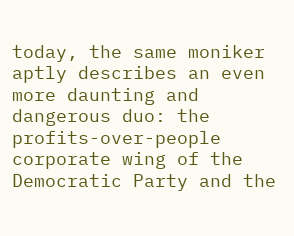today, the same moniker aptly describes an even more daunting and dangerous duo: the profits-over-people corporate wing of the Democratic Party and the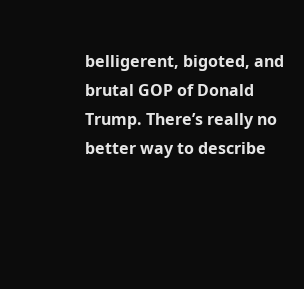belligerent, bigoted, and brutal GOP of Donald Trump. There’s really no better way to describe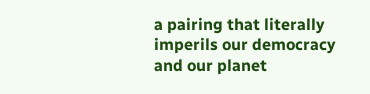a pairing that literally imperils our democracy and our planet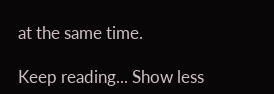at the same time.

Keep reading... Show less